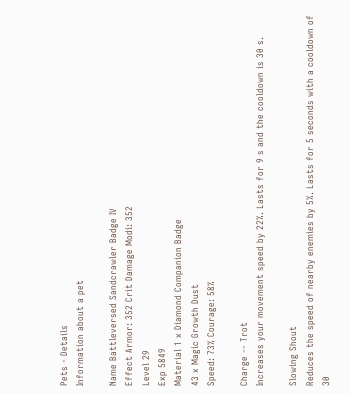Pets - Details
Information about a pet

Name Battleversed Sandcrawler Badge IV
Effect Armor: 352 Crit Damage Modi: 352
Level 29
Exp 5849
Material 1 x Diamond Companion Badge
43 x Magic Growth Dust
Speed: 73% Courage: 58%

Charge -- Trot
Increases your movement speed by 22%. Lasts for 9 s and the cooldown is 30 s.

Slowing Shout
Reduces the speed of nearby enemies by 5%. Lasts for 5 seconds with a cooldown of 30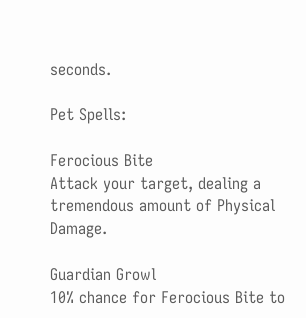seconds.

Pet Spells:

Ferocious Bite
Attack your target, dealing a tremendous amount of Physical Damage.

Guardian Growl
10% chance for Ferocious Bite to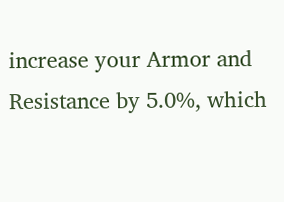increase your Armor and Resistance by 5.0%, which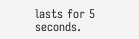lasts for 5 seconds.